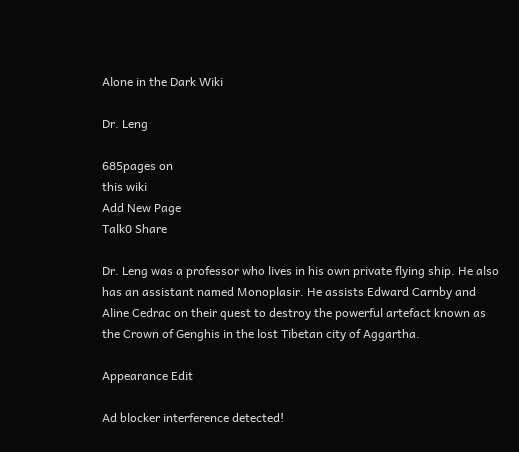Alone in the Dark Wiki

Dr. Leng

685pages on
this wiki
Add New Page
Talk0 Share

Dr. Leng was a professor who lives in his own private flying ship. He also has an assistant named Monoplasir. He assists Edward Carnby and Aline Cedrac on their quest to destroy the powerful artefact known as the Crown of Genghis in the lost Tibetan city of Aggartha.

Appearance Edit

Ad blocker interference detected!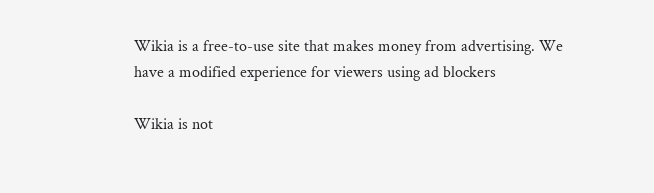Wikia is a free-to-use site that makes money from advertising. We have a modified experience for viewers using ad blockers

Wikia is not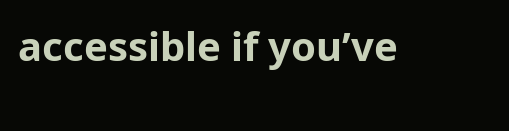accessible if you’ve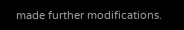made further modifications.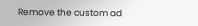Remove the custom ad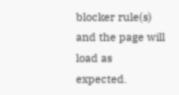blocker rule(s) and the page will load as expected.